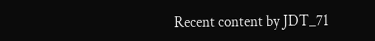Recent content by JDT_71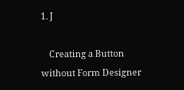1. J

    Creating a Button without Form Designer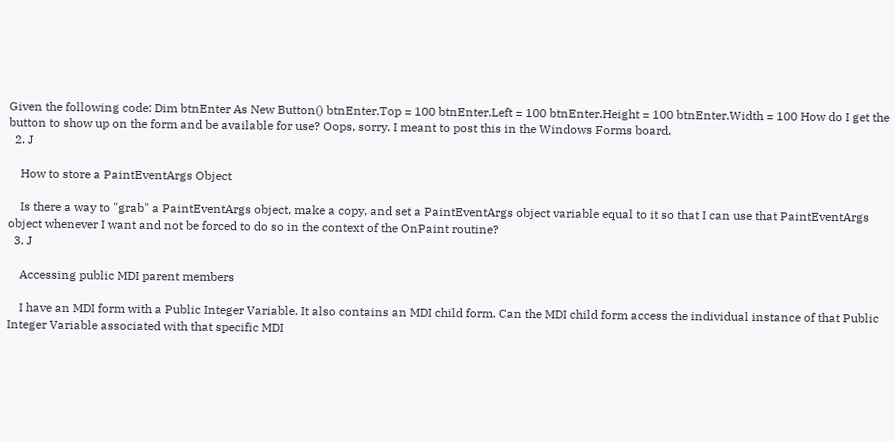Given the following code: Dim btnEnter As New Button() btnEnter.Top = 100 btnEnter.Left = 100 btnEnter.Height = 100 btnEnter.Width = 100 How do I get the button to show up on the form and be available for use? Oops, sorry. I meant to post this in the Windows Forms board.
  2. J

    How to store a PaintEventArgs Object

    Is there a way to "grab" a PaintEventArgs object, make a copy, and set a PaintEventArgs object variable equal to it so that I can use that PaintEventArgs object whenever I want and not be forced to do so in the context of the OnPaint routine?
  3. J

    Accessing public MDI parent members

    I have an MDI form with a Public Integer Variable. It also contains an MDI child form. Can the MDI child form access the individual instance of that Public Integer Variable associated with that specific MDI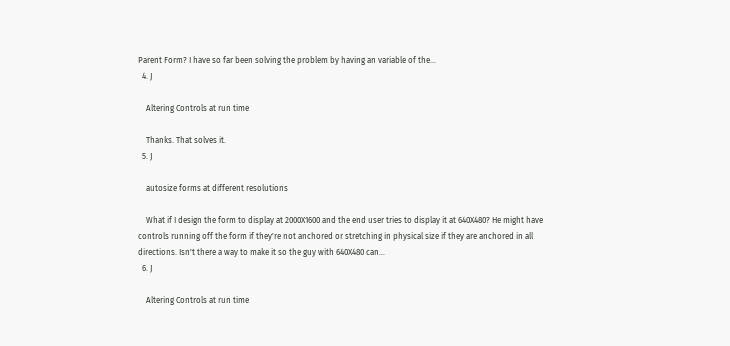Parent Form? I have so far been solving the problem by having an variable of the...
  4. J

    Altering Controls at run time

    Thanks. That solves it.
  5. J

    autosize forms at different resolutions

    What if I design the form to display at 2000X1600 and the end user tries to display it at 640X480? He might have controls running off the form if they're not anchored or stretching in physical size if they are anchored in all directions. Isn't there a way to make it so the guy with 640X480 can...
  6. J

    Altering Controls at run time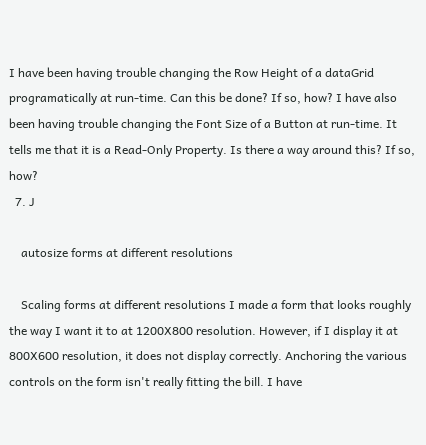I have been having trouble changing the Row Height of a dataGrid programatically at run-time. Can this be done? If so, how? I have also been having trouble changing the Font Size of a Button at run-time. It tells me that it is a Read-Only Property. Is there a way around this? If so, how?
  7. J

    autosize forms at different resolutions

    Scaling forms at different resolutions I made a form that looks roughly the way I want it to at 1200X800 resolution. However, if I display it at 800X600 resolution, it does not display correctly. Anchoring the various controls on the form isn't really fitting the bill. I have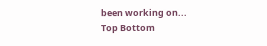been working on...
Top Bottom